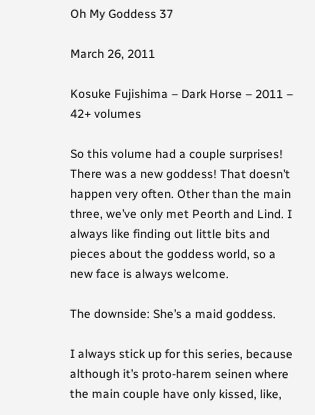Oh My Goddess 37

March 26, 2011

Kosuke Fujishima – Dark Horse – 2011 – 42+ volumes

So this volume had a couple surprises! There was a new goddess! That doesn’t happen very often. Other than the main three, we’ve only met Peorth and Lind. I always like finding out little bits and pieces about the goddess world, so a new face is always welcome.

The downside: She’s a maid goddess.

I always stick up for this series, because although it’s proto-harem seinen where the main couple have only kissed, like,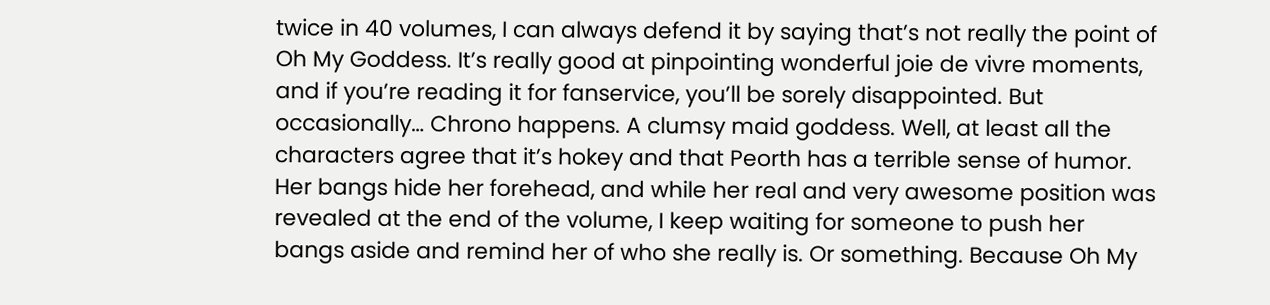twice in 40 volumes, I can always defend it by saying that’s not really the point of Oh My Goddess. It’s really good at pinpointing wonderful joie de vivre moments, and if you’re reading it for fanservice, you’ll be sorely disappointed. But occasionally… Chrono happens. A clumsy maid goddess. Well, at least all the characters agree that it’s hokey and that Peorth has a terrible sense of humor. Her bangs hide her forehead, and while her real and very awesome position was revealed at the end of the volume, I keep waiting for someone to push her bangs aside and remind her of who she really is. Or something. Because Oh My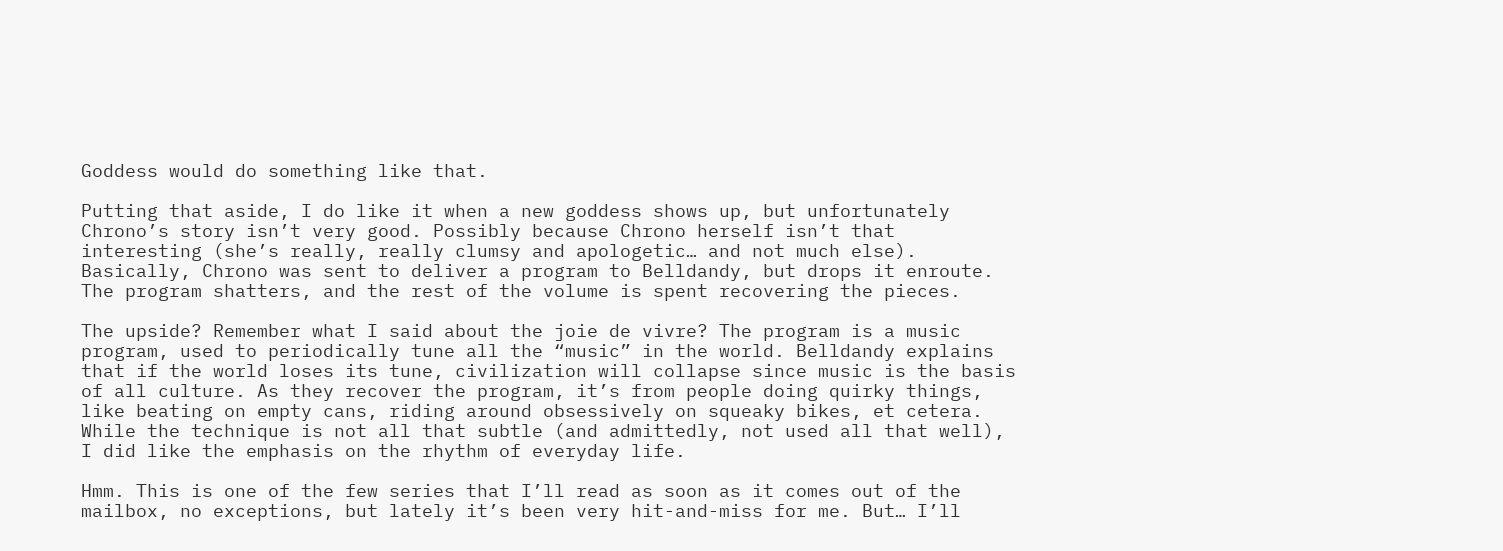Goddess would do something like that.

Putting that aside, I do like it when a new goddess shows up, but unfortunately Chrono’s story isn’t very good. Possibly because Chrono herself isn’t that interesting (she’s really, really clumsy and apologetic… and not much else). Basically, Chrono was sent to deliver a program to Belldandy, but drops it enroute. The program shatters, and the rest of the volume is spent recovering the pieces.

The upside? Remember what I said about the joie de vivre? The program is a music program, used to periodically tune all the “music” in the world. Belldandy explains that if the world loses its tune, civilization will collapse since music is the basis of all culture. As they recover the program, it’s from people doing quirky things, like beating on empty cans, riding around obsessively on squeaky bikes, et cetera. While the technique is not all that subtle (and admittedly, not used all that well), I did like the emphasis on the rhythm of everyday life.

Hmm. This is one of the few series that I’ll read as soon as it comes out of the mailbox, no exceptions, but lately it’s been very hit-and-miss for me. But… I’ll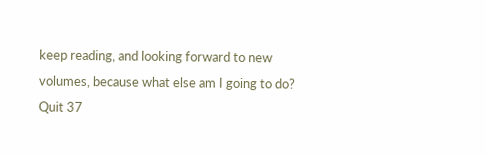keep reading, and looking forward to new volumes, because what else am I going to do? Quit 37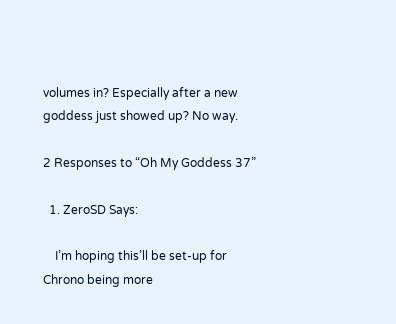volumes in? Especially after a new goddess just showed up? No way.

2 Responses to “Oh My Goddess 37”

  1. ZeroSD Says:

    I’m hoping this’ll be set-up for Chrono being more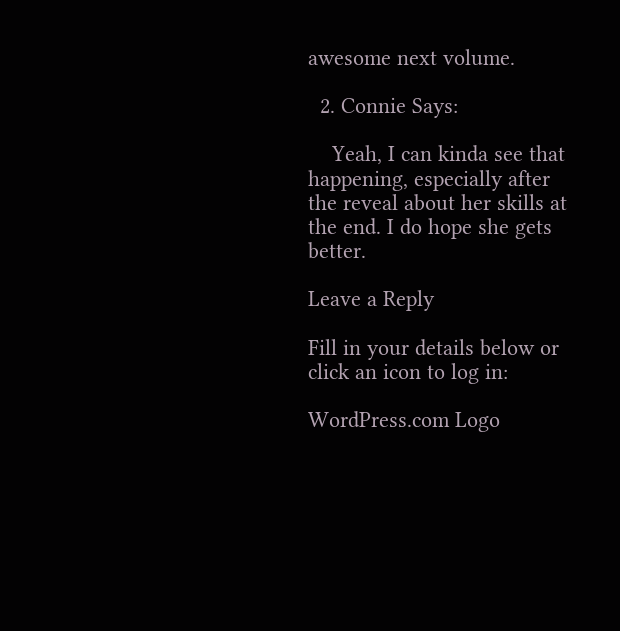awesome next volume.

  2. Connie Says:

    Yeah, I can kinda see that happening, especially after the reveal about her skills at the end. I do hope she gets better.

Leave a Reply

Fill in your details below or click an icon to log in:

WordPress.com Logo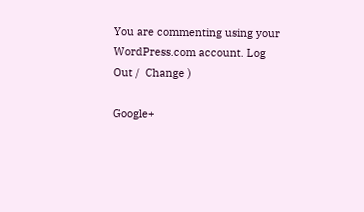You are commenting using your WordPress.com account. Log Out /  Change )

Google+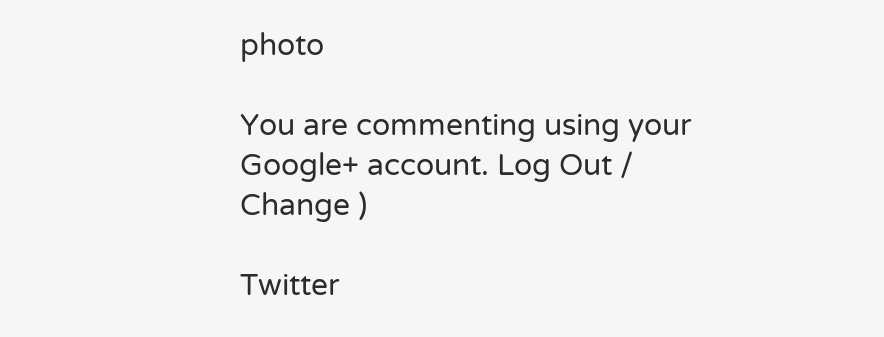photo

You are commenting using your Google+ account. Log Out /  Change )

Twitter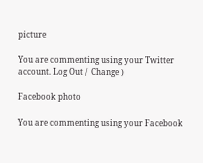picture

You are commenting using your Twitter account. Log Out /  Change )

Facebook photo

You are commenting using your Facebook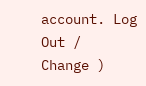account. Log Out /  Change )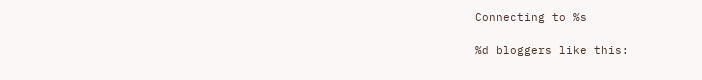Connecting to %s

%d bloggers like this: